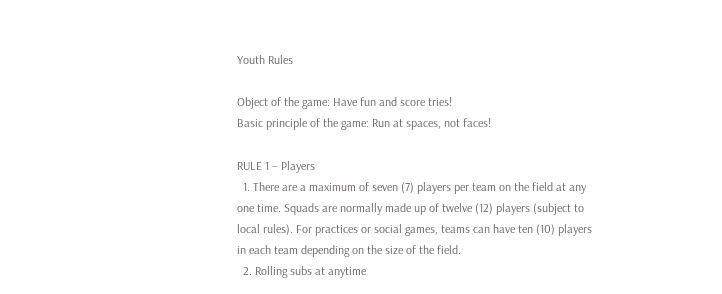Youth Rules

Object of the game: Have fun and score tries!
Basic principle of the game: Run at spaces, not faces!

RULE 1 – Players
  1. There are a maximum of seven (7) players per team on the field at any one time. Squads are normally made up of twelve (12) players (subject to local rules). For practices or social games, teams can have ten (10) players in each team depending on the size of the field.
  2. Rolling subs at anytime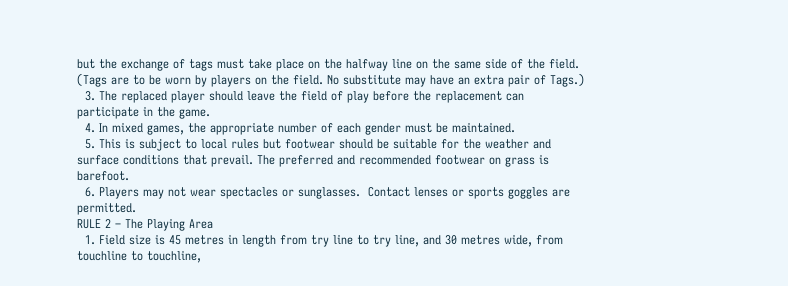but the exchange of tags must take place on the halfway line on the same side of the field. (Tags are to be worn by players on the field. No substitute may have an extra pair of Tags.)
  3. The replaced player should leave the field of play before the replacement can participate in the game.
  4. In mixed games, the appropriate number of each gender must be maintained.
  5. This is subject to local rules but footwear should be suitable for the weather and surface conditions that prevail. The preferred and recommended footwear on grass is barefoot.
  6. Players may not wear spectacles or sunglasses.  Contact lenses or sports goggles are permitted.
RULE 2 – The Playing Area
  1. Field size is 45 metres in length from try line to try line, and 30 metres wide, from touchline to touchline,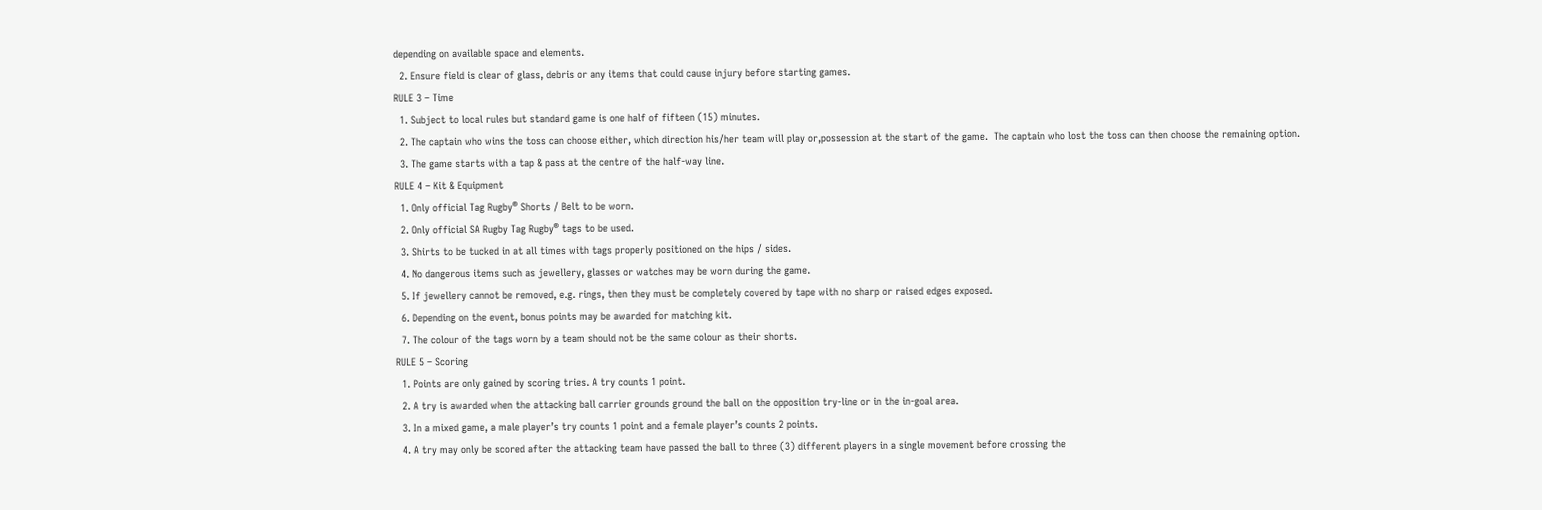depending on available space and elements.
  2. Ensure field is clear of glass, debris or any items that could cause injury before starting games.
RULE 3 – Time
  1. Subject to local rules but standard game is one half of fifteen (15) minutes.
  2. The captain who wins the toss can choose either, which direction his/her team will play or,possession at the start of the game.  The captain who lost the toss can then choose the remaining option.
  3. The game starts with a tap & pass at the centre of the half-way line.
RULE 4 – Kit & Equipment
  1. Only official Tag Rugby® Shorts / Belt to be worn.
  2. Only official SA Rugby Tag Rugby® tags to be used.
  3. Shirts to be tucked in at all times with tags properly positioned on the hips / sides.
  4. No dangerous items such as jewellery, glasses or watches may be worn during the game.
  5. If jewellery cannot be removed, e.g. rings, then they must be completely covered by tape with no sharp or raised edges exposed.
  6. Depending on the event, bonus points may be awarded for matching kit.
  7. The colour of the tags worn by a team should not be the same colour as their shorts.
RULE 5 – Scoring
  1. Points are only gained by scoring tries. A try counts 1 point.
  2. A try is awarded when the attacking ball carrier grounds ground the ball on the opposition try-line or in the in-goal area.
  3. In a mixed game, a male player’s try counts 1 point and a female player’s counts 2 points.
  4. A try may only be scored after the attacking team have passed the ball to three (3) different players in a single movement before crossing the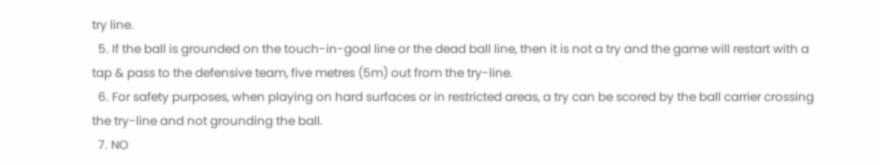try line.
  5. If the ball is grounded on the touch-in-goal line or the dead ball line, then it is not a try and the game will restart with a tap & pass to the defensive team, five metres (5m) out from the try-line.
  6. For safety purposes, when playing on hard surfaces or in restricted areas, a try can be scored by the ball carrier crossing the try-line and not grounding the ball.
  7. NO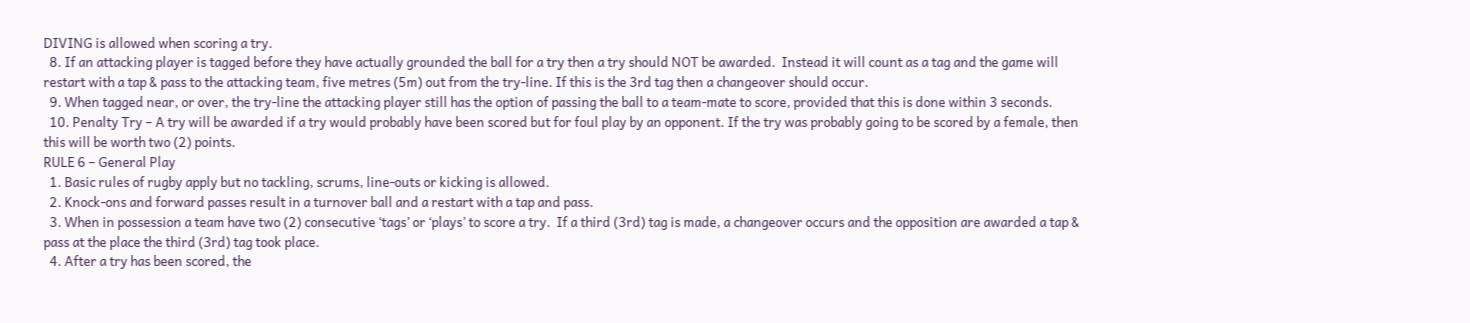DIVING is allowed when scoring a try.
  8. If an attacking player is tagged before they have actually grounded the ball for a try then a try should NOT be awarded.  Instead it will count as a tag and the game will restart with a tap & pass to the attacking team, five metres (5m) out from the try-line. If this is the 3rd tag then a changeover should occur.
  9. When tagged near, or over, the try-line the attacking player still has the option of passing the ball to a team-mate to score, provided that this is done within 3 seconds.
  10. Penalty Try – A try will be awarded if a try would probably have been scored but for foul play by an opponent. If the try was probably going to be scored by a female, then this will be worth two (2) points.
RULE 6 – General Play
  1. Basic rules of rugby apply but no tackling, scrums, line-outs or kicking is allowed.
  2. Knock-ons and forward passes result in a turnover ball and a restart with a tap and pass.
  3. When in possession a team have two (2) consecutive ‘tags’ or ‘plays’ to score a try.  If a third (3rd) tag is made, a changeover occurs and the opposition are awarded a tap & pass at the place the third (3rd) tag took place.
  4. After a try has been scored, the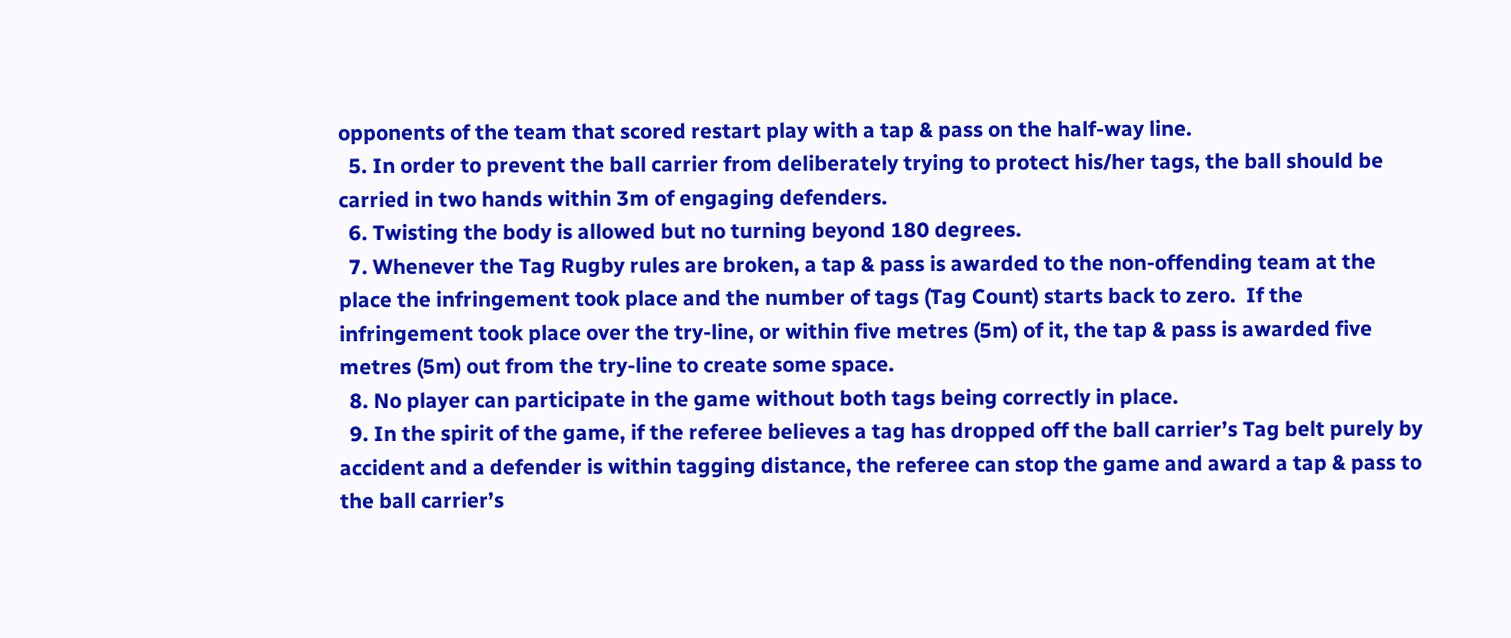opponents of the team that scored restart play with a tap & pass on the half-way line.
  5. In order to prevent the ball carrier from deliberately trying to protect his/her tags, the ball should be carried in two hands within 3m of engaging defenders.
  6. Twisting the body is allowed but no turning beyond 180 degrees.
  7. Whenever the Tag Rugby rules are broken, a tap & pass is awarded to the non-offending team at the place the infringement took place and the number of tags (Tag Count) starts back to zero.  If the infringement took place over the try-line, or within five metres (5m) of it, the tap & pass is awarded five metres (5m) out from the try-line to create some space.
  8. No player can participate in the game without both tags being correctly in place.
  9. In the spirit of the game, if the referee believes a tag has dropped off the ball carrier’s Tag belt purely by accident and a defender is within tagging distance, the referee can stop the game and award a tap & pass to the ball carrier’s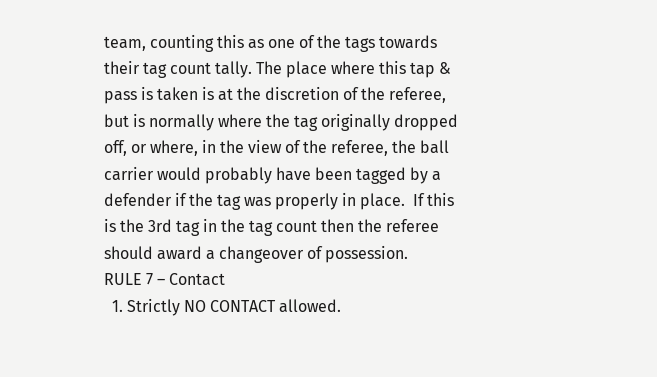team, counting this as one of the tags towards their tag count tally. The place where this tap & pass is taken is at the discretion of the referee, but is normally where the tag originally dropped off, or where, in the view of the referee, the ball carrier would probably have been tagged by a defender if the tag was properly in place.  If this is the 3rd tag in the tag count then the referee should award a changeover of possession.
RULE 7 – Contact
  1. Strictly NO CONTACT allowed.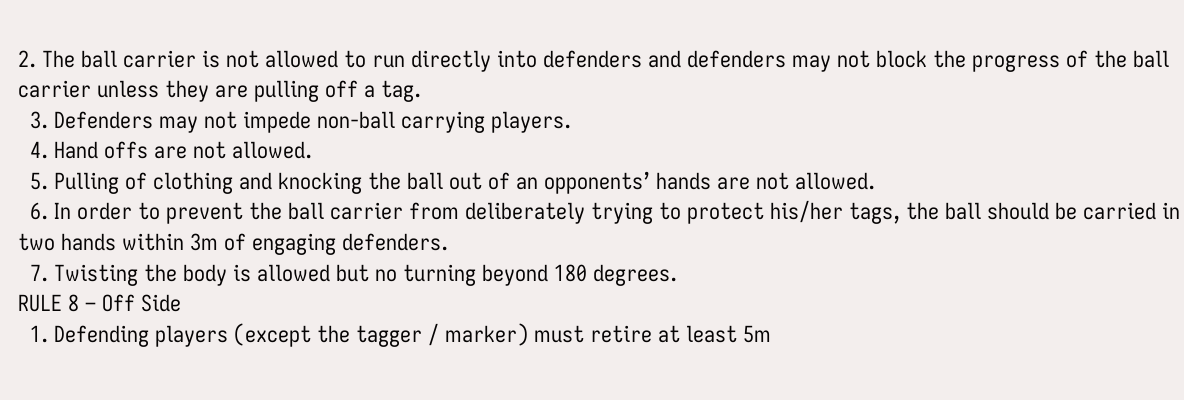2. The ball carrier is not allowed to run directly into defenders and defenders may not block the progress of the ball carrier unless they are pulling off a tag.
  3. Defenders may not impede non-ball carrying players.
  4. Hand offs are not allowed.
  5. Pulling of clothing and knocking the ball out of an opponents’ hands are not allowed.
  6. In order to prevent the ball carrier from deliberately trying to protect his/her tags, the ball should be carried in two hands within 3m of engaging defenders.
  7. Twisting the body is allowed but no turning beyond 180 degrees.
RULE 8 – Off Side
  1. Defending players (except the tagger / marker) must retire at least 5m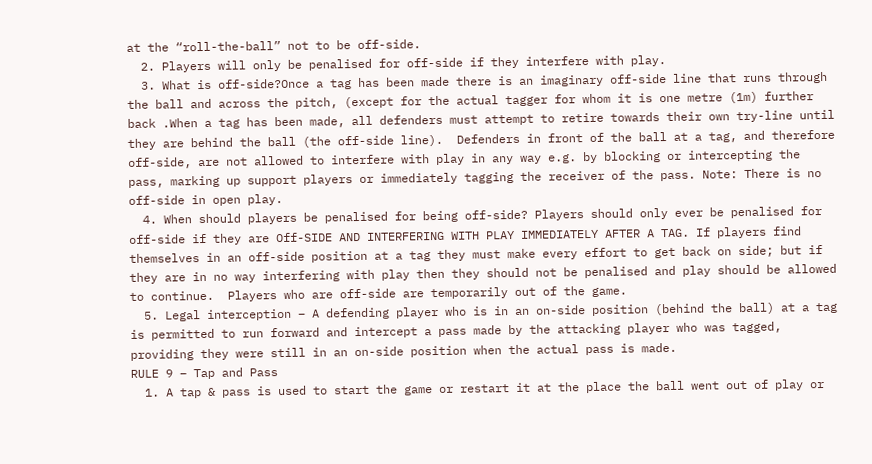at the “roll-the-ball” not to be off-side.
  2. Players will only be penalised for off-side if they interfere with play.
  3. What is off-side?Once a tag has been made there is an imaginary off-side line that runs through the ball and across the pitch, (except for the actual tagger for whom it is one metre (1m) further back .When a tag has been made, all defenders must attempt to retire towards their own try-line until they are behind the ball (the off-side line).  Defenders in front of the ball at a tag, and therefore off-side, are not allowed to interfere with play in any way e.g. by blocking or intercepting the pass, marking up support players or immediately tagging the receiver of the pass. Note: There is no off-side in open play.
  4. When should players be penalised for being off-side? Players should only ever be penalised for off-side if they are Off-SIDE AND INTERFERING WITH PLAY IMMEDIATELY AFTER A TAG. If players find themselves in an off-side position at a tag they must make every effort to get back on side; but if they are in no way interfering with play then they should not be penalised and play should be allowed to continue.  Players who are off-side are temporarily out of the game.
  5. Legal interception – A defending player who is in an on-side position (behind the ball) at a tag is permitted to run forward and intercept a pass made by the attacking player who was tagged, providing they were still in an on-side position when the actual pass is made.
RULE 9 – Tap and Pass
  1. A tap & pass is used to start the game or restart it at the place the ball went out of play or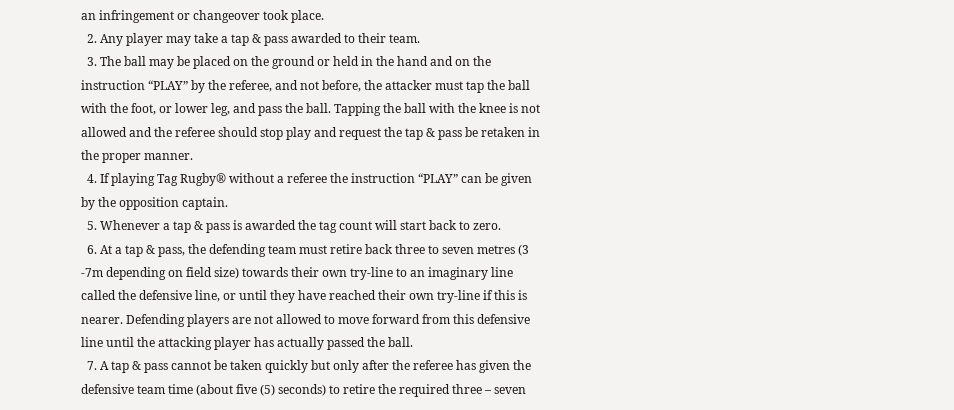an infringement or changeover took place.
  2. Any player may take a tap & pass awarded to their team.
  3. The ball may be placed on the ground or held in the hand and on the instruction “PLAY” by the referee, and not before, the attacker must tap the ball with the foot, or lower leg, and pass the ball. Tapping the ball with the knee is not allowed and the referee should stop play and request the tap & pass be retaken in the proper manner.
  4. If playing Tag Rugby® without a referee the instruction “PLAY” can be given by the opposition captain.
  5. Whenever a tap & pass is awarded the tag count will start back to zero.
  6. At a tap & pass, the defending team must retire back three to seven metres (3 -7m depending on field size) towards their own try-line to an imaginary line called the defensive line, or until they have reached their own try-line if this is nearer. Defending players are not allowed to move forward from this defensive line until the attacking player has actually passed the ball.
  7. A tap & pass cannot be taken quickly but only after the referee has given the defensive team time (about five (5) seconds) to retire the required three – seven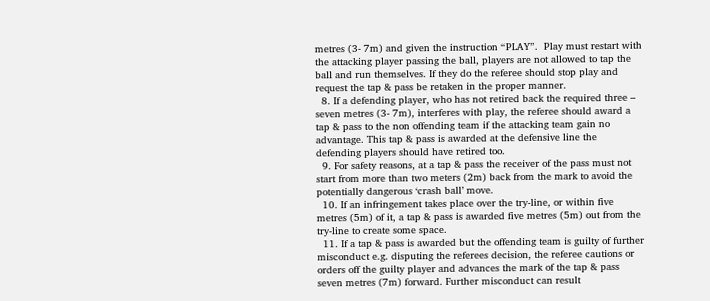metres (3- 7m) and given the instruction “PLAY”.  Play must restart with the attacking player passing the ball, players are not allowed to tap the ball and run themselves. If they do the referee should stop play and request the tap & pass be retaken in the proper manner.
  8. If a defending player, who has not retired back the required three – seven metres (3- 7m), interferes with play, the referee should award a tap & pass to the non offending team if the attacking team gain no advantage. This tap & pass is awarded at the defensive line the defending players should have retired too.
  9. For safety reasons, at a tap & pass the receiver of the pass must not start from more than two meters (2m) back from the mark to avoid the potentially dangerous ‘crash ball’ move.
  10. If an infringement takes place over the try-line, or within five metres (5m) of it, a tap & pass is awarded five metres (5m) out from the try-line to create some space.
  11. If a tap & pass is awarded but the offending team is guilty of further misconduct e.g. disputing the referees decision, the referee cautions or orders off the guilty player and advances the mark of the tap & pass seven metres (7m) forward. Further misconduct can result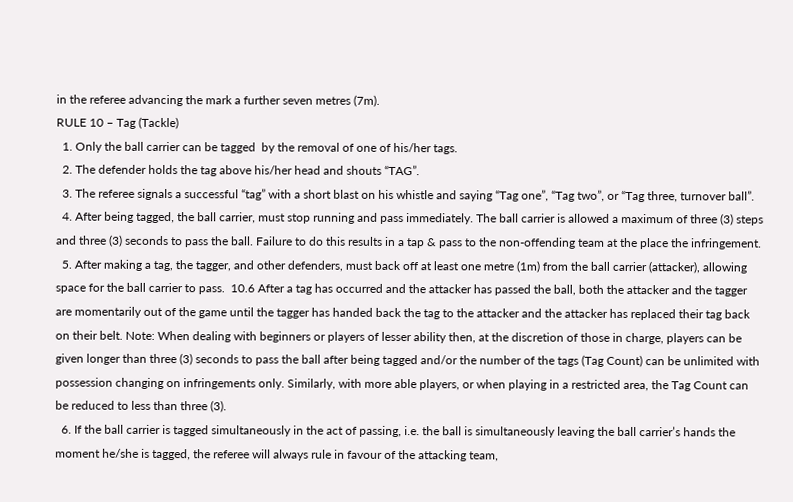in the referee advancing the mark a further seven metres (7m).
RULE 10 – Tag (Tackle)
  1. Only the ball carrier can be tagged  by the removal of one of his/her tags.
  2. The defender holds the tag above his/her head and shouts “TAG”.
  3. The referee signals a successful “tag” with a short blast on his whistle and saying “Tag one”, “Tag two”, or “Tag three, turnover ball”.
  4. After being tagged, the ball carrier, must stop running and pass immediately. The ball carrier is allowed a maximum of three (3) steps and three (3) seconds to pass the ball. Failure to do this results in a tap & pass to the non-offending team at the place the infringement.
  5. After making a tag, the tagger, and other defenders, must back off at least one metre (1m) from the ball carrier (attacker), allowing space for the ball carrier to pass.  10.6 After a tag has occurred and the attacker has passed the ball, both the attacker and the tagger are momentarily out of the game until the tagger has handed back the tag to the attacker and the attacker has replaced their tag back on their belt. Note: When dealing with beginners or players of lesser ability then, at the discretion of those in charge, players can be given longer than three (3) seconds to pass the ball after being tagged and/or the number of the tags (Tag Count) can be unlimited with possession changing on infringements only. Similarly, with more able players, or when playing in a restricted area, the Tag Count can be reduced to less than three (3).
  6. If the ball carrier is tagged simultaneously in the act of passing, i.e. the ball is simultaneously leaving the ball carrier’s hands the moment he/she is tagged, the referee will always rule in favour of the attacking team,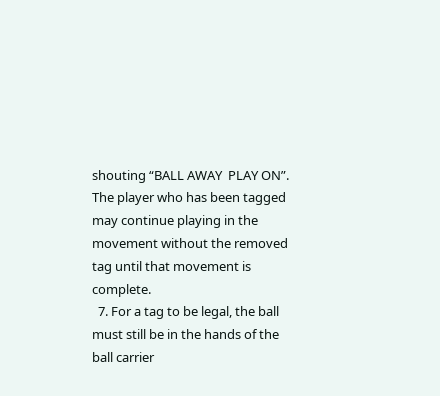shouting “BALL AWAY  PLAY ON”. The player who has been tagged may continue playing in the movement without the removed tag until that movement is complete.
  7. For a tag to be legal, the ball must still be in the hands of the ball carrier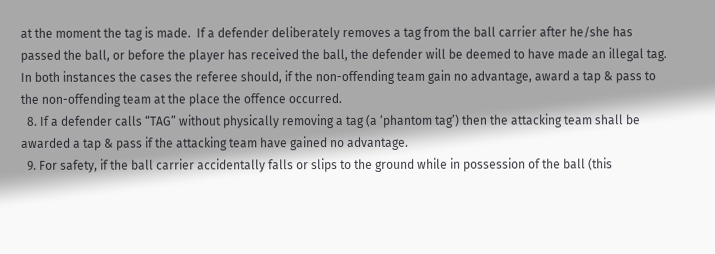at the moment the tag is made.  If a defender deliberately removes a tag from the ball carrier after he/she has passed the ball, or before the player has received the ball, the defender will be deemed to have made an illegal tag.  In both instances the cases the referee should, if the non-offending team gain no advantage, award a tap & pass to the non-offending team at the place the offence occurred.
  8. If a defender calls “TAG” without physically removing a tag (a ‘phantom tag’) then the attacking team shall be awarded a tap & pass if the attacking team have gained no advantage.
  9. For safety, if the ball carrier accidentally falls or slips to the ground while in possession of the ball (this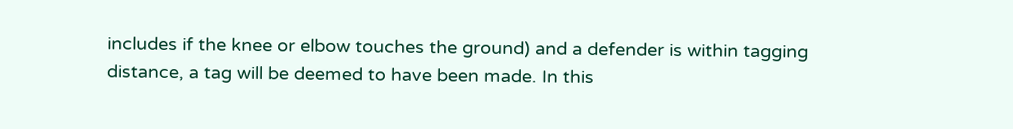includes if the knee or elbow touches the ground) and a defender is within tagging distance, a tag will be deemed to have been made. In this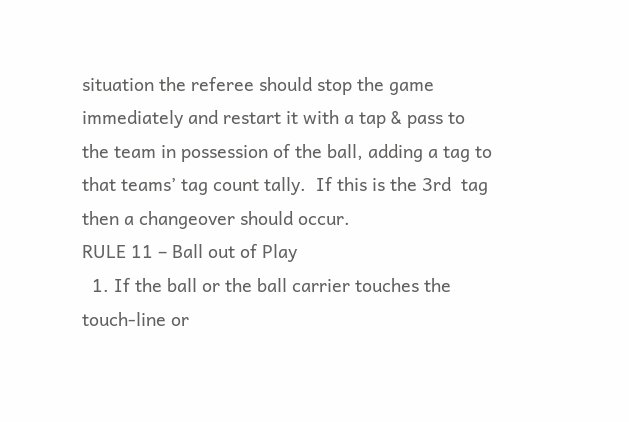situation the referee should stop the game immediately and restart it with a tap & pass to the team in possession of the ball, adding a tag to that teams’ tag count tally.  If this is the 3rd  tag then a changeover should occur.
RULE 11 – Ball out of Play
  1. If the ball or the ball carrier touches the touch-line or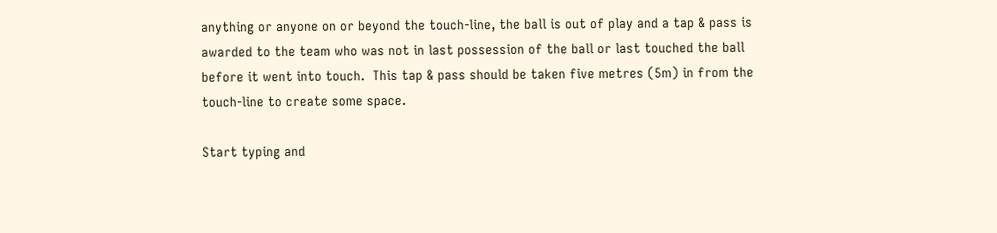anything or anyone on or beyond the touch-line, the ball is out of play and a tap & pass is awarded to the team who was not in last possession of the ball or last touched the ball before it went into touch.  This tap & pass should be taken five metres (5m) in from the touch-line to create some space.

Start typing and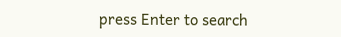press Enter to search